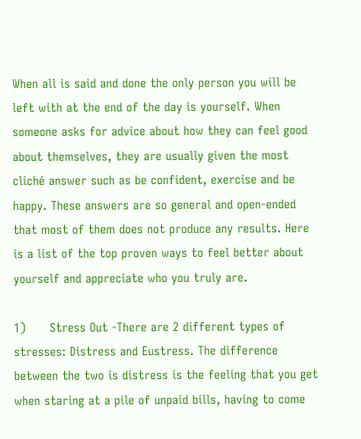When all is said and done the only person you will be left with at the end of the day is yourself. When someone asks for advice about how they can feel good about themselves, they are usually given the most cliché answer such as be confident, exercise and be happy. These answers are so general and open-ended that most of them does not produce any results. Here is a list of the top proven ways to feel better about yourself and appreciate who you truly are.

1)      Stress Out -There are 2 different types of stresses: Distress and Eustress. The difference between the two is distress is the feeling that you get when staring at a pile of unpaid bills, having to come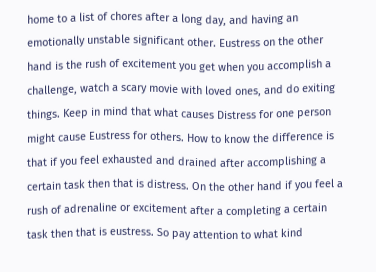home to a list of chores after a long day, and having an emotionally unstable significant other. Eustress on the other hand is the rush of excitement you get when you accomplish a challenge, watch a scary movie with loved ones, and do exiting things. Keep in mind that what causes Distress for one person might cause Eustress for others. How to know the difference is that if you feel exhausted and drained after accomplishing a certain task then that is distress. On the other hand if you feel a rush of adrenaline or excitement after a completing a certain task then that is eustress. So pay attention to what kind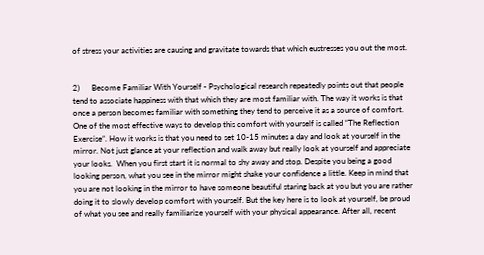of stress your activities are causing and gravitate towards that which eustresses you out the most.


2)      Become Familiar With Yourself - Psychological research repeatedly points out that people tend to associate happiness with that which they are most familiar with. The way it works is that once a person becomes familiar with something they tend to perceive it as a source of comfort.  One of the most effective ways to develop this comfort with yourself is called “The Reflection Exercise”. How it works is that you need to set 10-15 minutes a day and look at yourself in the mirror. Not just glance at your reflection and walk away but really look at yourself and appreciate your looks.  When you first start it is normal to shy away and stop. Despite you being a good looking person, what you see in the mirror might shake your confidence a little. Keep in mind that you are not looking in the mirror to have someone beautiful staring back at you but you are rather doing it to slowly develop comfort with yourself. But the key here is to look at yourself, be proud of what you see and really familiarize yourself with your physical appearance. After all, recent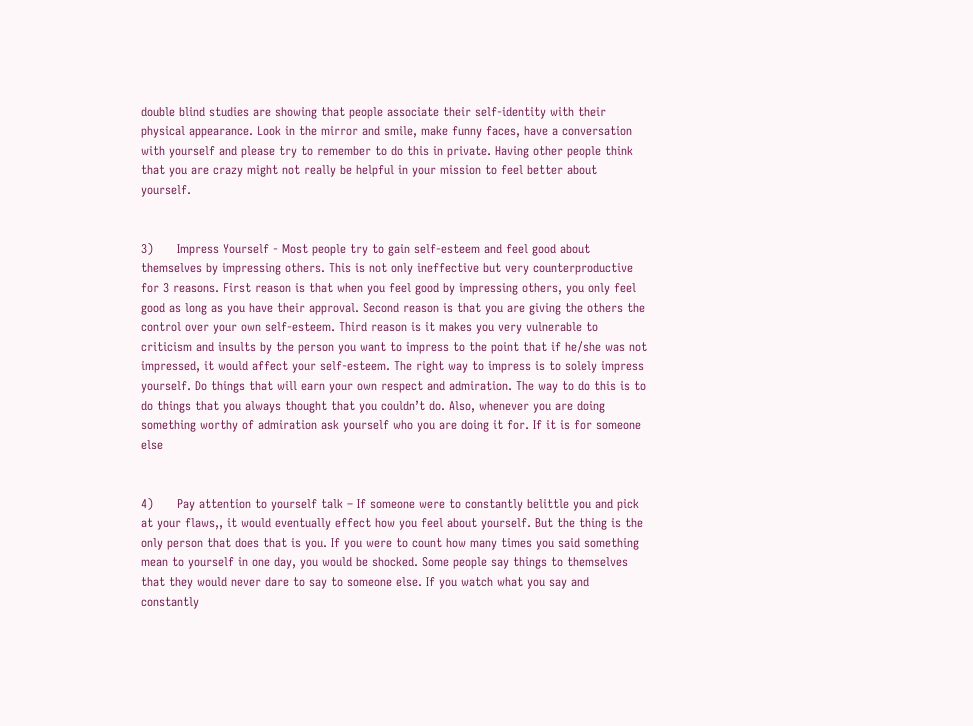double blind studies are showing that people associate their self-identity with their physical appearance. Look in the mirror and smile, make funny faces, have a conversation with yourself and please try to remember to do this in private. Having other people think that you are crazy might not really be helpful in your mission to feel better about yourself.


3)      Impress Yourself - Most people try to gain self-esteem and feel good about themselves by impressing others. This is not only ineffective but very counterproductive for 3 reasons. First reason is that when you feel good by impressing others, you only feel good as long as you have their approval. Second reason is that you are giving the others the control over your own self-esteem. Third reason is it makes you very vulnerable to criticism and insults by the person you want to impress to the point that if he/she was not impressed, it would affect your self-esteem. The right way to impress is to solely impress yourself. Do things that will earn your own respect and admiration. The way to do this is to do things that you always thought that you couldn’t do. Also, whenever you are doing something worthy of admiration ask yourself who you are doing it for. If it is for someone else


4)      Pay attention to yourself talk – If someone were to constantly belittle you and pick at your flaws,, it would eventually effect how you feel about yourself. But the thing is the only person that does that is you. If you were to count how many times you said something mean to yourself in one day, you would be shocked. Some people say things to themselves that they would never dare to say to someone else. If you watch what you say and constantly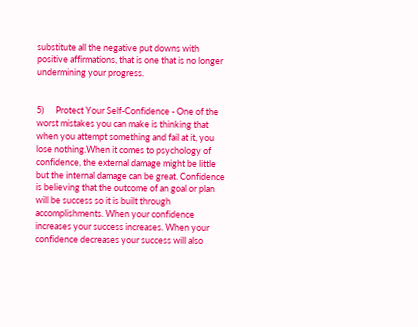substitute all the negative put downs with positive affirmations, that is one that is no longer undermining your progress.


5)      Protect Your Self-Confidence - One of the worst mistakes you can make is thinking that when you attempt something and fail at it, you lose nothing.When it comes to psychology of confidence, the external damage might be little but the internal damage can be great. Confidence is believing that the outcome of an goal or plan will be success so it is built through accomplishments. When your confidence increases your success increases. When your confidence decreases your success will also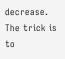decrease. The trick is to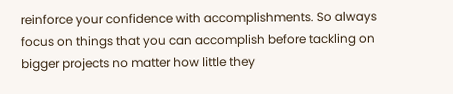reinforce your confidence with accomplishments. So always focus on things that you can accomplish before tackling on bigger projects no matter how little they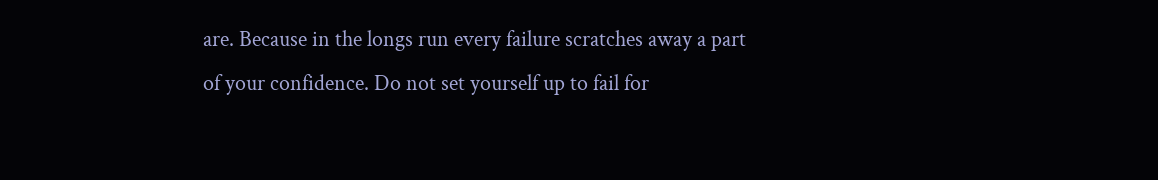are. Because in the longs run every failure scratches away a part of your confidence. Do not set yourself up to fail for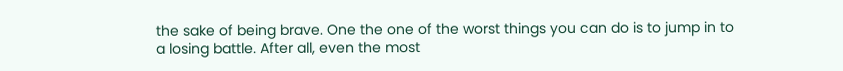the sake of being brave. One the one of the worst things you can do is to jump in to a losing battle. After all, even the most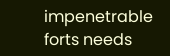impenetrable forts needs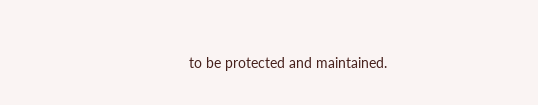to be protected and maintained.